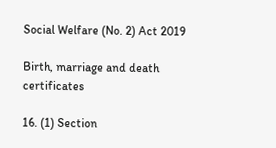Social Welfare (No. 2) Act 2019

Birth, marriage and death certificates

16. (1) Section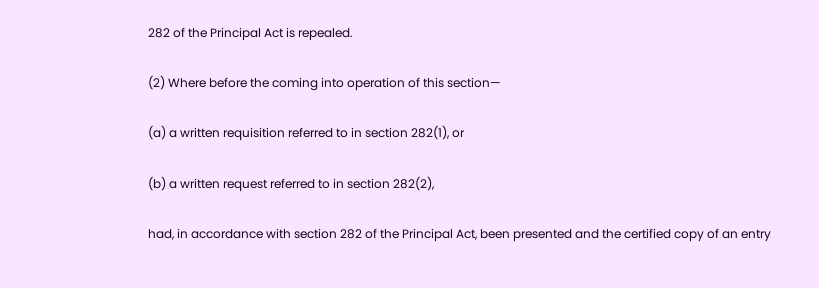282 of the Principal Act is repealed.

(2) Where before the coming into operation of this section—

(a) a written requisition referred to in section 282(1), or

(b) a written request referred to in section 282(2),

had, in accordance with section 282 of the Principal Act, been presented and the certified copy of an entry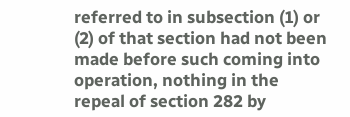referred to in subsection (1) or (2) of that section had not been made before such coming into operation, nothing in the repeal of section 282 by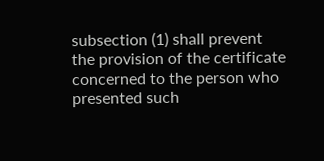subsection (1) shall prevent the provision of the certificate concerned to the person who presented such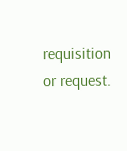requisition or request.